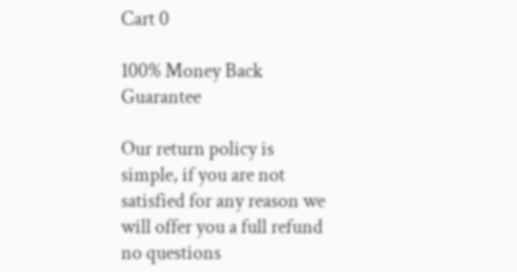Cart 0

100% Money Back Guarantee

Our return policy is simple, if you are not satisfied for any reason we will offer you a full refund no questions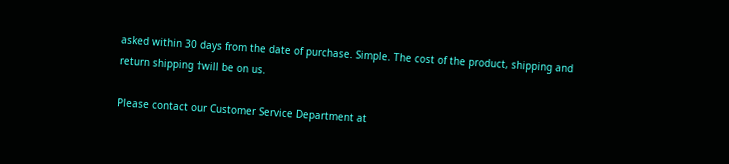asked within 30 days from the date of purchase. Simple. The cost of the product, shipping and return shipping †will be on us.

Please contact our Customer Service Department at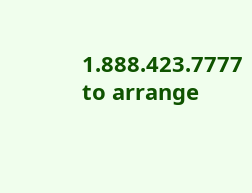1.888.423.7777 to arrange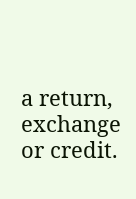a return, exchange or credit.